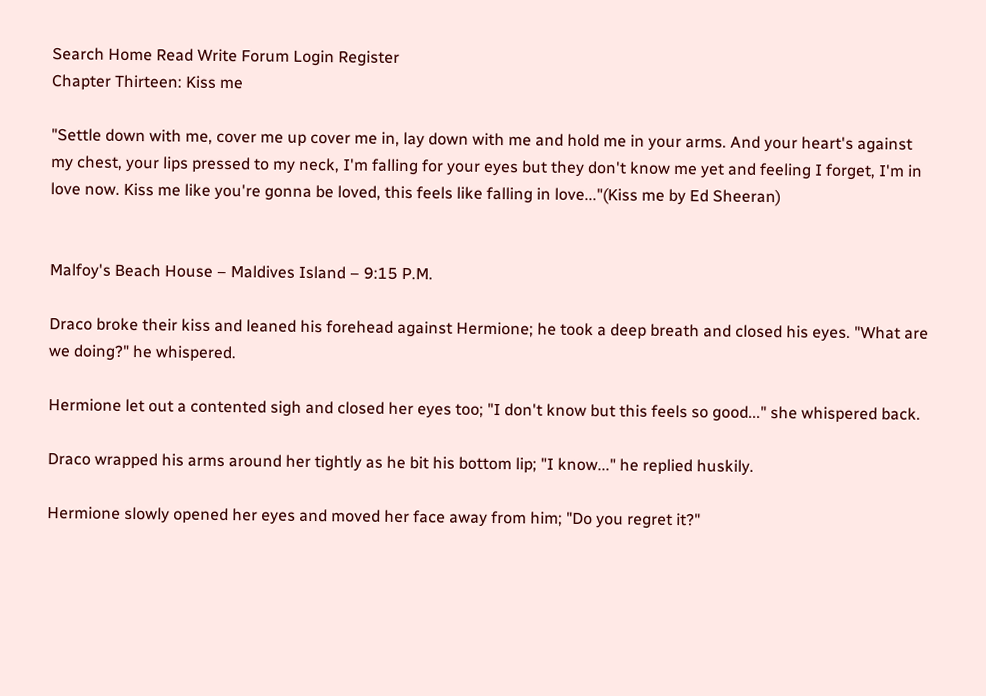Search Home Read Write Forum Login Register
Chapter Thirteen: Kiss me

"Settle down with me, cover me up cover me in, lay down with me and hold me in your arms. And your heart's against my chest, your lips pressed to my neck, I'm falling for your eyes but they don't know me yet and feeling I forget, I'm in love now. Kiss me like you're gonna be loved, this feels like falling in love..."(Kiss me by Ed Sheeran)


Malfoy's Beach House – Maldives Island – 9:15 P.M.

Draco broke their kiss and leaned his forehead against Hermione; he took a deep breath and closed his eyes. "What are we doing?" he whispered.

Hermione let out a contented sigh and closed her eyes too; "I don't know but this feels so good..." she whispered back.

Draco wrapped his arms around her tightly as he bit his bottom lip; "I know..." he replied huskily.

Hermione slowly opened her eyes and moved her face away from him; "Do you regret it?"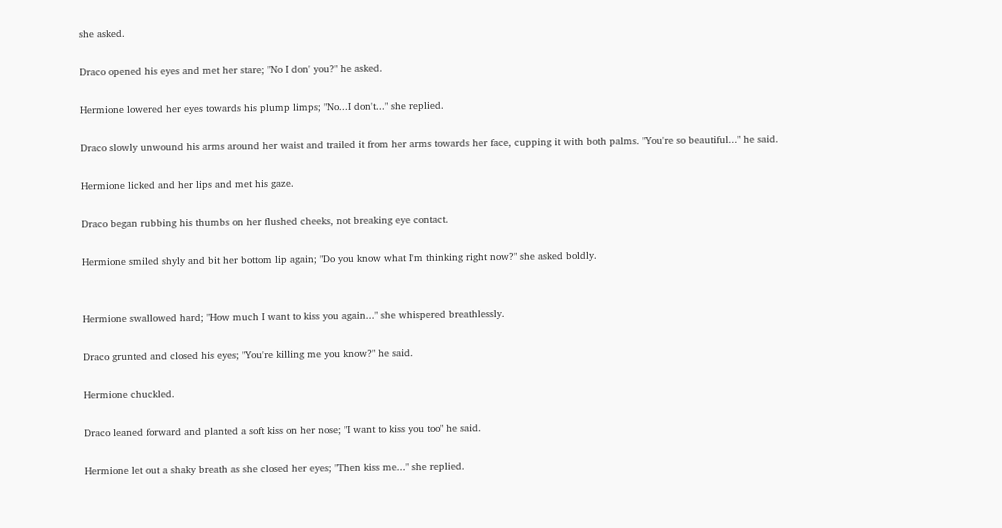she asked.

Draco opened his eyes and met her stare; "No I don' you?" he asked.

Hermione lowered her eyes towards his plump limps; "No...I don't..." she replied.

Draco slowly unwound his arms around her waist and trailed it from her arms towards her face, cupping it with both palms. "You're so beautiful..." he said.

Hermione licked and her lips and met his gaze.

Draco began rubbing his thumbs on her flushed cheeks, not breaking eye contact.

Hermione smiled shyly and bit her bottom lip again; "Do you know what I'm thinking right now?" she asked boldly.


Hermione swallowed hard; "How much I want to kiss you again..." she whispered breathlessly.

Draco grunted and closed his eyes; "You're killing me you know?" he said.

Hermione chuckled.

Draco leaned forward and planted a soft kiss on her nose; "I want to kiss you too" he said.

Hermione let out a shaky breath as she closed her eyes; "Then kiss me..." she replied.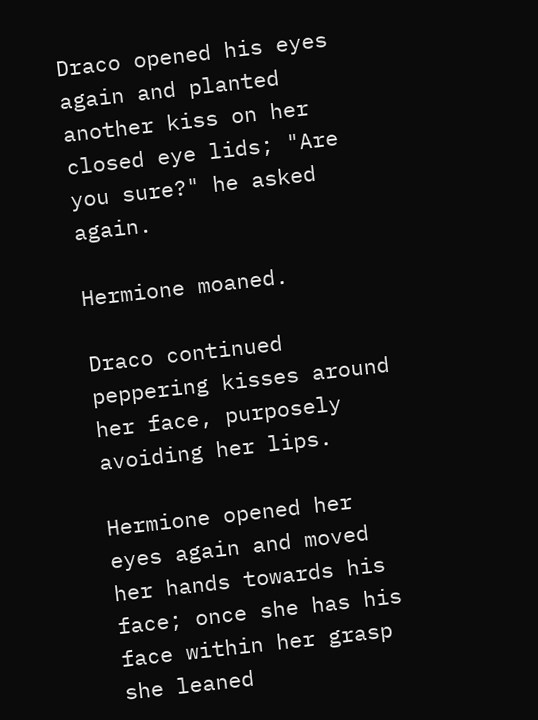Draco opened his eyes again and planted another kiss on her closed eye lids; "Are you sure?" he asked again.

Hermione moaned.

Draco continued peppering kisses around her face, purposely avoiding her lips.

Hermione opened her eyes again and moved her hands towards his face; once she has his face within her grasp she leaned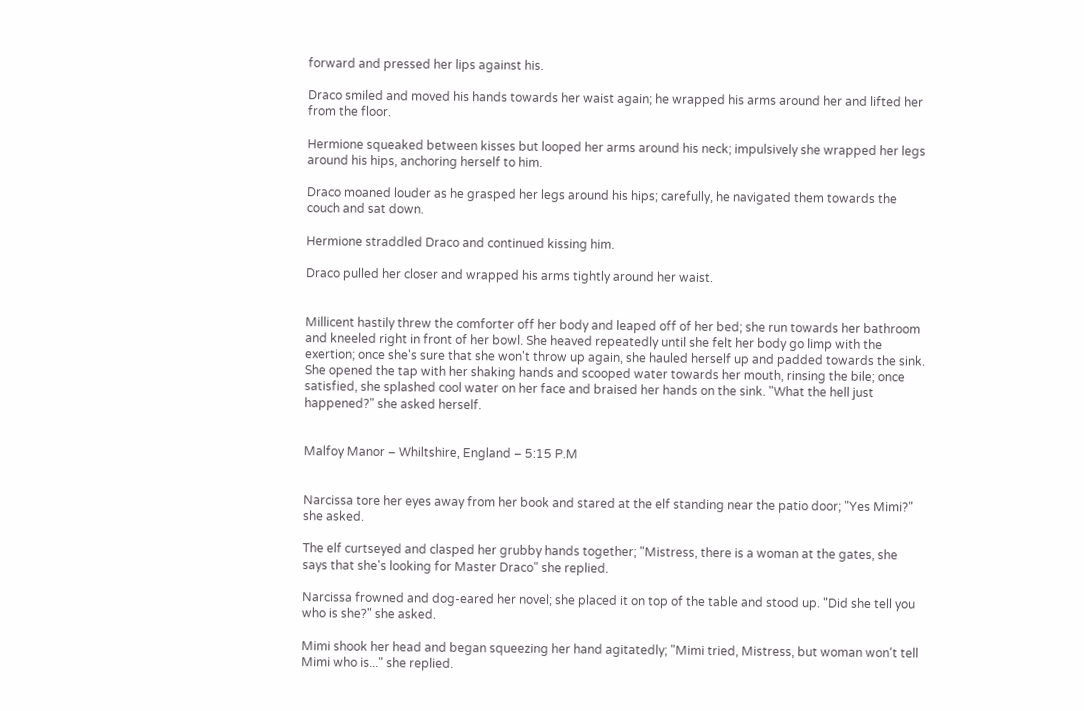forward and pressed her lips against his.

Draco smiled and moved his hands towards her waist again; he wrapped his arms around her and lifted her from the floor.

Hermione squeaked between kisses but looped her arms around his neck; impulsively she wrapped her legs around his hips, anchoring herself to him.

Draco moaned louder as he grasped her legs around his hips; carefully, he navigated them towards the couch and sat down.

Hermione straddled Draco and continued kissing him.

Draco pulled her closer and wrapped his arms tightly around her waist.


Millicent hastily threw the comforter off her body and leaped off of her bed; she run towards her bathroom and kneeled right in front of her bowl. She heaved repeatedly until she felt her body go limp with the exertion; once she's sure that she won't throw up again, she hauled herself up and padded towards the sink. She opened the tap with her shaking hands and scooped water towards her mouth, rinsing the bile; once satisfied, she splashed cool water on her face and braised her hands on the sink. "What the hell just happened?" she asked herself.


Malfoy Manor – Whiltshire, England – 5:15 P.M


Narcissa tore her eyes away from her book and stared at the elf standing near the patio door; "Yes Mimi?" she asked.

The elf curtseyed and clasped her grubby hands together; "Mistress, there is a woman at the gates, she says that she's looking for Master Draco" she replied.

Narcissa frowned and dog-eared her novel; she placed it on top of the table and stood up. "Did she tell you who is she?" she asked.

Mimi shook her head and began squeezing her hand agitatedly; "Mimi tried, Mistress, but woman won't tell Mimi who is..." she replied.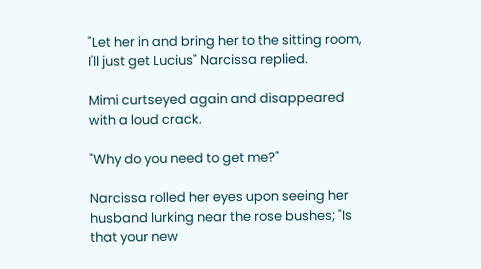"Let her in and bring her to the sitting room, I'll just get Lucius" Narcissa replied.

Mimi curtseyed again and disappeared with a loud crack.

"Why do you need to get me?"

Narcissa rolled her eyes upon seeing her husband lurking near the rose bushes; "Is that your new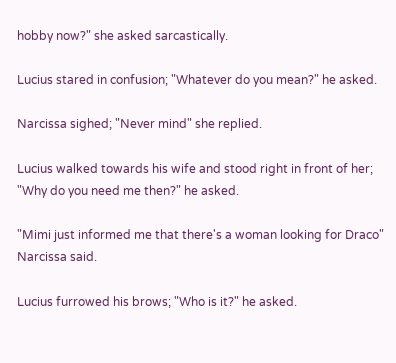hobby now?" she asked sarcastically.

Lucius stared in confusion; "Whatever do you mean?" he asked.

Narcissa sighed; "Never mind" she replied.

Lucius walked towards his wife and stood right in front of her; "Why do you need me then?" he asked.

"Mimi just informed me that there's a woman looking for Draco" Narcissa said.

Lucius furrowed his brows; "Who is it?" he asked.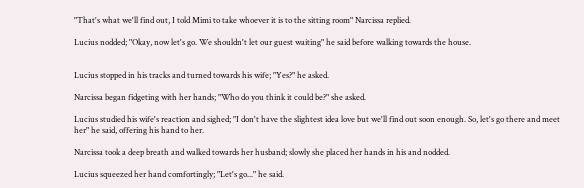"That's what we'll find out, I told Mimi to take whoever it is to the sitting room" Narcissa replied.

Lucius nodded; "Okay, now let's go. We shouldn't let our guest waiting" he said before walking towards the house.


Lucius stopped in his tracks and turned towards his wife; "Yes?" he asked.

Narcissa began fidgeting with her hands; "Who do you think it could be?" she asked.

Lucius studied his wife's reaction and sighed; "I don't have the slightest idea love but we'll find out soon enough. So, let's go there and meet her" he said, offering his hand to her.

Narcissa took a deep breath and walked towards her husband; slowly she placed her hands in his and nodded.

Lucius squeezed her hand comfortingly; "Let's go..." he said.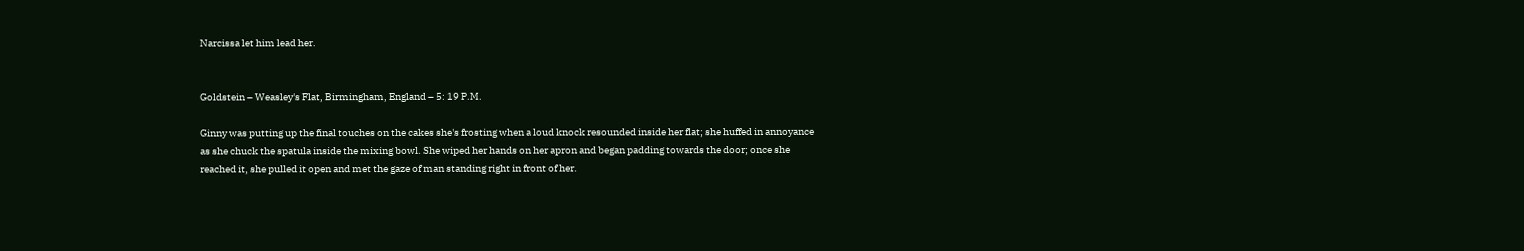Narcissa let him lead her.


Goldstein – Weasley's Flat, Birmingham, England – 5: 19 P.M.

Ginny was putting up the final touches on the cakes she's frosting when a loud knock resounded inside her flat; she huffed in annoyance as she chuck the spatula inside the mixing bowl. She wiped her hands on her apron and began padding towards the door; once she reached it, she pulled it open and met the gaze of man standing right in front of her.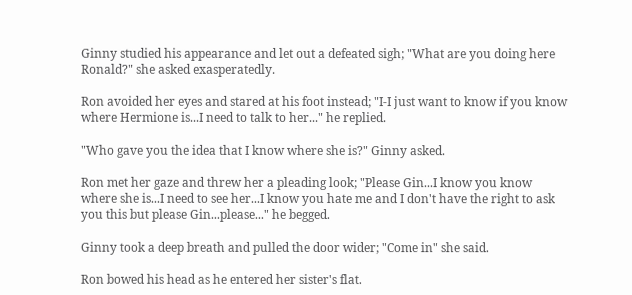Ginny studied his appearance and let out a defeated sigh; "What are you doing here Ronald?" she asked exasperatedly.

Ron avoided her eyes and stared at his foot instead; "I-I just want to know if you know where Hermione is...I need to talk to her..." he replied.

"Who gave you the idea that I know where she is?" Ginny asked.

Ron met her gaze and threw her a pleading look; "Please Gin...I know you know where she is...I need to see her...I know you hate me and I don't have the right to ask you this but please Gin...please..." he begged.

Ginny took a deep breath and pulled the door wider; "Come in" she said.

Ron bowed his head as he entered her sister's flat.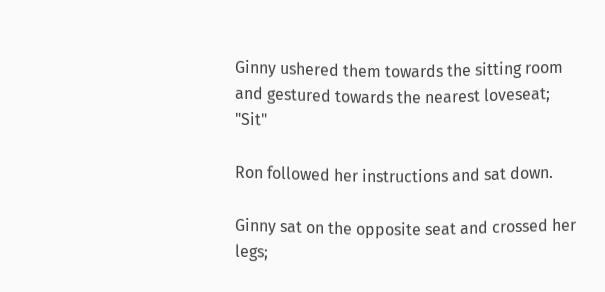Ginny ushered them towards the sitting room and gestured towards the nearest loveseat; "Sit"

Ron followed her instructions and sat down.

Ginny sat on the opposite seat and crossed her legs;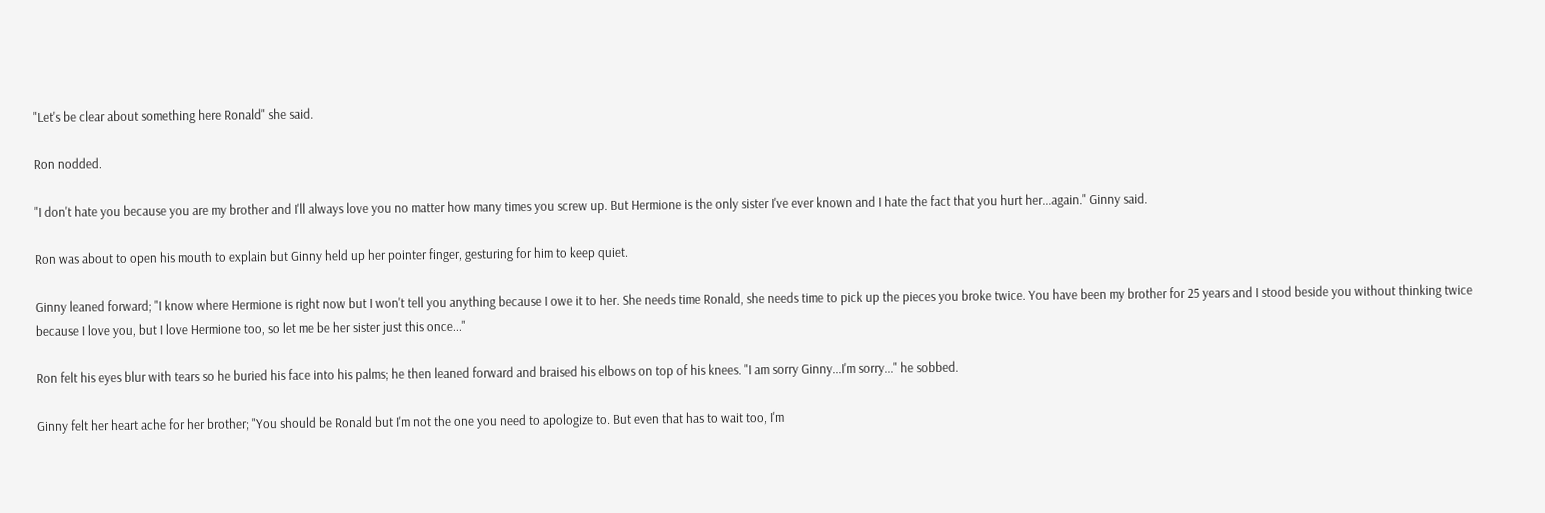"Let's be clear about something here Ronald" she said.

Ron nodded.

"I don't hate you because you are my brother and I'll always love you no matter how many times you screw up. But Hermione is the only sister I've ever known and I hate the fact that you hurt her...again." Ginny said.

Ron was about to open his mouth to explain but Ginny held up her pointer finger, gesturing for him to keep quiet.

Ginny leaned forward; "I know where Hermione is right now but I won't tell you anything because I owe it to her. She needs time Ronald, she needs time to pick up the pieces you broke twice. You have been my brother for 25 years and I stood beside you without thinking twice because I love you, but I love Hermione too, so let me be her sister just this once..."

Ron felt his eyes blur with tears so he buried his face into his palms; he then leaned forward and braised his elbows on top of his knees. "I am sorry Ginny...I'm sorry..." he sobbed.

Ginny felt her heart ache for her brother; "You should be Ronald but I'm not the one you need to apologize to. But even that has to wait too, I'm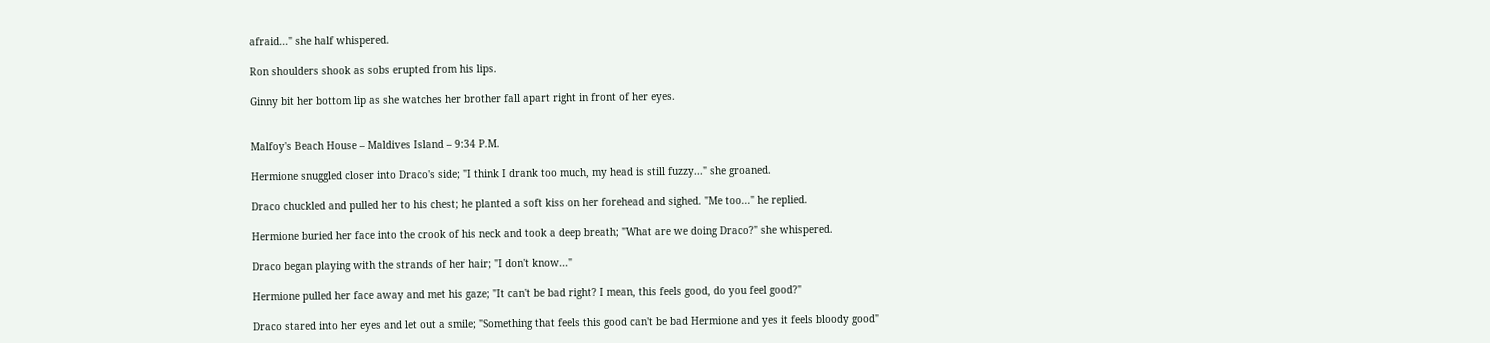afraid..." she half whispered.

Ron shoulders shook as sobs erupted from his lips.

Ginny bit her bottom lip as she watches her brother fall apart right in front of her eyes.


Malfoy's Beach House – Maldives Island – 9:34 P.M.

Hermione snuggled closer into Draco's side; "I think I drank too much, my head is still fuzzy..." she groaned.

Draco chuckled and pulled her to his chest; he planted a soft kiss on her forehead and sighed. "Me too..." he replied.

Hermione buried her face into the crook of his neck and took a deep breath; "What are we doing Draco?" she whispered.

Draco began playing with the strands of her hair; "I don't know..."

Hermione pulled her face away and met his gaze; "It can't be bad right? I mean, this feels good, do you feel good?"

Draco stared into her eyes and let out a smile; "Something that feels this good can't be bad Hermione and yes it feels bloody good"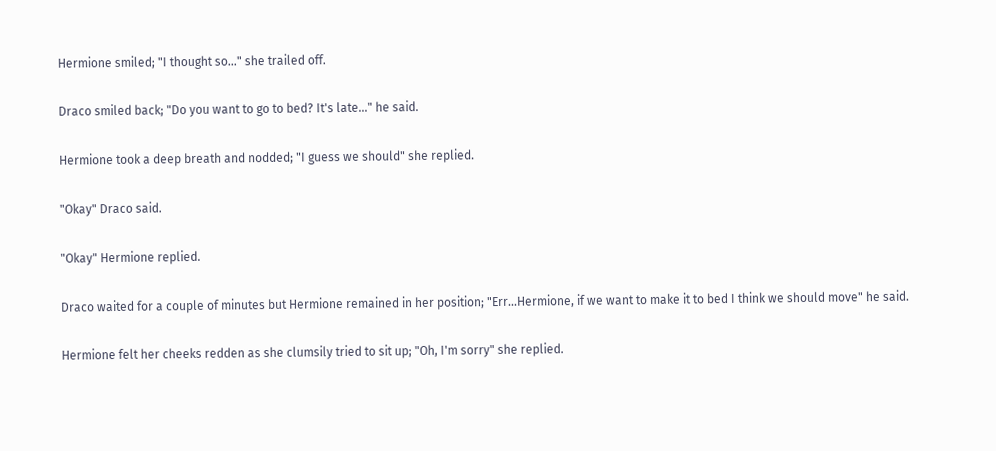Hermione smiled; "I thought so..." she trailed off.

Draco smiled back; "Do you want to go to bed? It's late..." he said.

Hermione took a deep breath and nodded; "I guess we should" she replied.

"Okay" Draco said.

"Okay" Hermione replied.

Draco waited for a couple of minutes but Hermione remained in her position; "Err...Hermione, if we want to make it to bed I think we should move" he said.

Hermione felt her cheeks redden as she clumsily tried to sit up; "Oh, I'm sorry" she replied.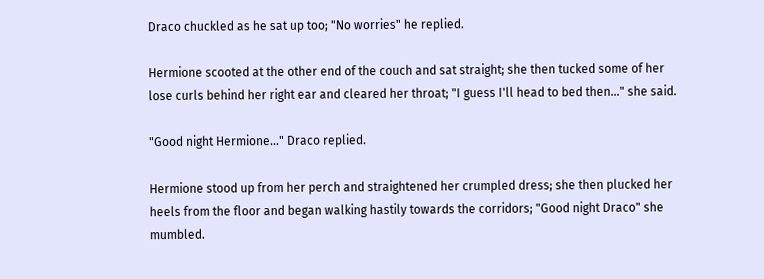Draco chuckled as he sat up too; "No worries" he replied.

Hermione scooted at the other end of the couch and sat straight; she then tucked some of her lose curls behind her right ear and cleared her throat; "I guess I'll head to bed then..." she said.

"Good night Hermione..." Draco replied.

Hermione stood up from her perch and straightened her crumpled dress; she then plucked her heels from the floor and began walking hastily towards the corridors; "Good night Draco" she mumbled.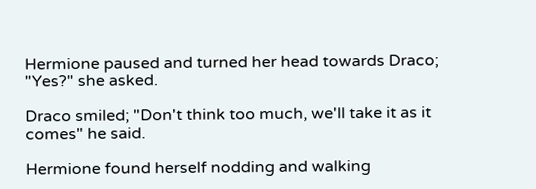Hermione paused and turned her head towards Draco; "Yes?" she asked.

Draco smiled; "Don't think too much, we'll take it as it comes" he said.

Hermione found herself nodding and walking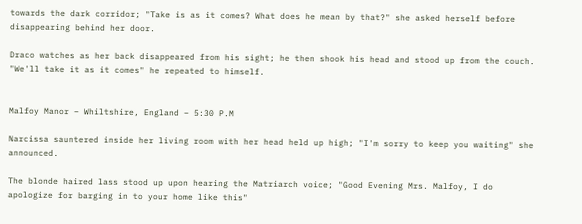towards the dark corridor; "Take is as it comes? What does he mean by that?" she asked herself before disappearing behind her door.

Draco watches as her back disappeared from his sight; he then shook his head and stood up from the couch. "We'll take it as it comes" he repeated to himself.


Malfoy Manor – Whiltshire, England – 5:30 P.M

Narcissa sauntered inside her living room with her head held up high; "I'm sorry to keep you waiting" she announced.

The blonde haired lass stood up upon hearing the Matriarch voice; "Good Evening Mrs. Malfoy, I do apologize for barging in to your home like this"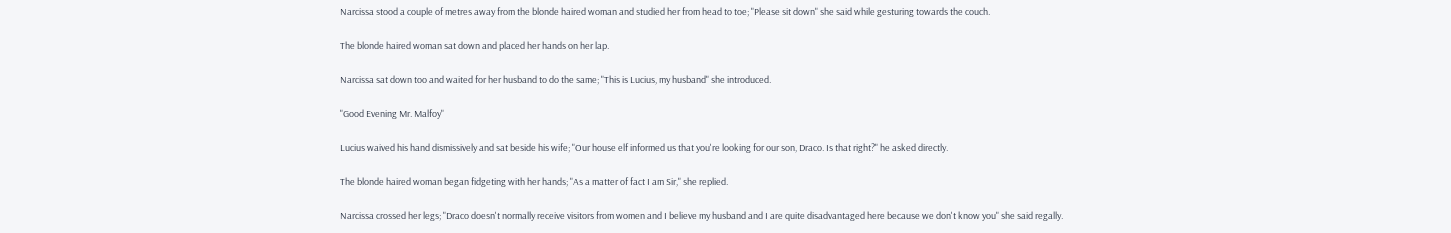Narcissa stood a couple of metres away from the blonde haired woman and studied her from head to toe; "Please sit down" she said while gesturing towards the couch.

The blonde haired woman sat down and placed her hands on her lap.

Narcissa sat down too and waited for her husband to do the same; "This is Lucius, my husband" she introduced.

"Good Evening Mr. Malfoy"

Lucius waived his hand dismissively and sat beside his wife; "Our house elf informed us that you're looking for our son, Draco. Is that right?" he asked directly.

The blonde haired woman began fidgeting with her hands; "As a matter of fact I am Sir," she replied.

Narcissa crossed her legs; "Draco doesn't normally receive visitors from women and I believe my husband and I are quite disadvantaged here because we don't know you" she said regally.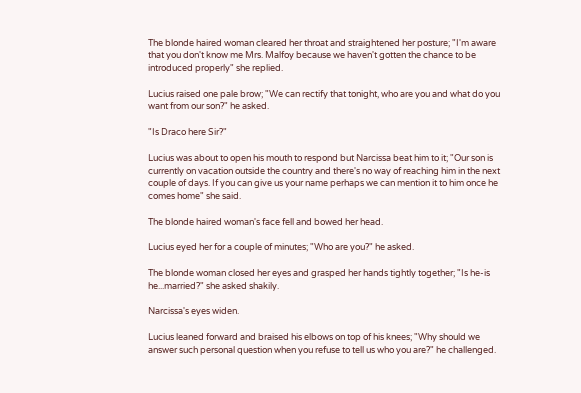The blonde haired woman cleared her throat and straightened her posture; "I'm aware that you don't know me Mrs. Malfoy because we haven't gotten the chance to be introduced properly" she replied.

Lucius raised one pale brow; "We can rectify that tonight, who are you and what do you want from our son?" he asked.

"Is Draco here Sir?"

Lucius was about to open his mouth to respond but Narcissa beat him to it; "Our son is currently on vacation outside the country and there's no way of reaching him in the next couple of days. If you can give us your name perhaps we can mention it to him once he comes home" she said.

The blonde haired woman's face fell and bowed her head.

Lucius eyed her for a couple of minutes; "Who are you?" he asked.

The blonde woman closed her eyes and grasped her hands tightly together; "Is he-is he...married?" she asked shakily.

Narcissa's eyes widen.

Lucius leaned forward and braised his elbows on top of his knees; "Why should we answer such personal question when you refuse to tell us who you are?" he challenged.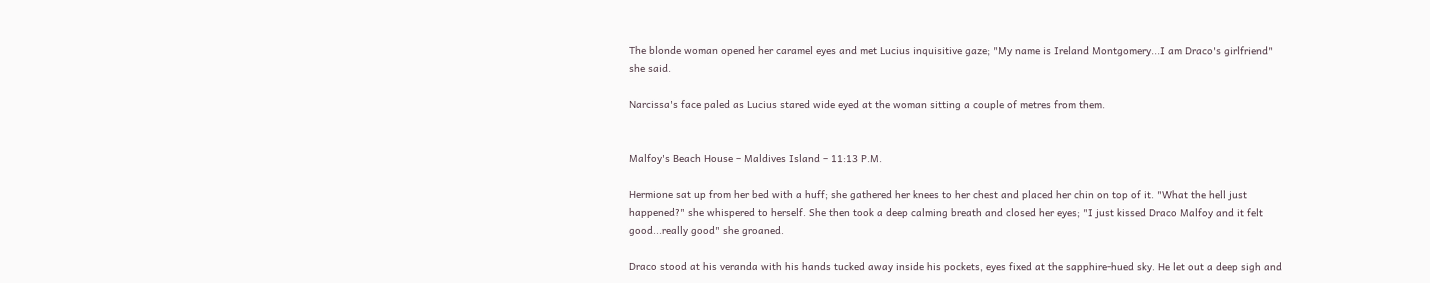The blonde woman opened her caramel eyes and met Lucius inquisitive gaze; "My name is Ireland Montgomery...I am Draco's girlfriend" she said.

Narcissa's face paled as Lucius stared wide eyed at the woman sitting a couple of metres from them.


Malfoy's Beach House – Maldives Island – 11:13 P.M.

Hermione sat up from her bed with a huff; she gathered her knees to her chest and placed her chin on top of it. "What the hell just happened?" she whispered to herself. She then took a deep calming breath and closed her eyes; "I just kissed Draco Malfoy and it felt good...really good" she groaned.

Draco stood at his veranda with his hands tucked away inside his pockets, eyes fixed at the sapphire-hued sky. He let out a deep sigh and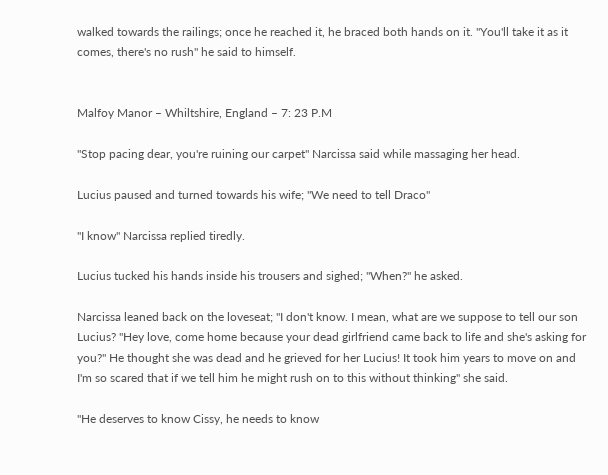walked towards the railings; once he reached it, he braced both hands on it. "You'll take it as it comes, there's no rush" he said to himself.


Malfoy Manor – Whiltshire, England – 7: 23 P.M

"Stop pacing dear, you're ruining our carpet" Narcissa said while massaging her head.

Lucius paused and turned towards his wife; "We need to tell Draco"

"I know" Narcissa replied tiredly.

Lucius tucked his hands inside his trousers and sighed; "When?" he asked.

Narcissa leaned back on the loveseat; "I don't know. I mean, what are we suppose to tell our son Lucius? "Hey love, come home because your dead girlfriend came back to life and she's asking for you?" He thought she was dead and he grieved for her Lucius! It took him years to move on and I'm so scared that if we tell him he might rush on to this without thinking" she said.

"He deserves to know Cissy, he needs to know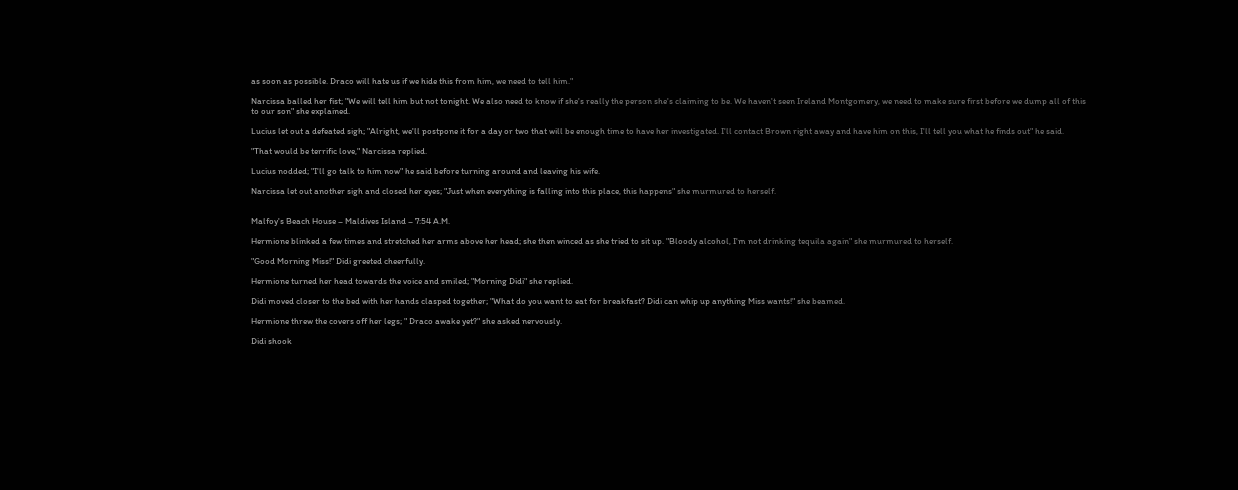as soon as possible. Draco will hate us if we hide this from him, we need to tell him."

Narcissa balled her fist; "We will tell him but not tonight. We also need to know if she's really the person she's claiming to be. We haven't seen Ireland Montgomery, we need to make sure first before we dump all of this to our son" she explained.

Lucius let out a defeated sigh; "Alright, we'll postpone it for a day or two that will be enough time to have her investigated. I'll contact Brown right away and have him on this, I'll tell you what he finds out" he said.

"That would be terrific love," Narcissa replied.

Lucius nodded; "I'll go talk to him now" he said before turning around and leaving his wife.

Narcissa let out another sigh and closed her eyes; "Just when everything is falling into this place, this happens" she murmured to herself.


Malfoy's Beach House – Maldives Island – 7:54 A.M.

Hermione blinked a few times and stretched her arms above her head; she then winced as she tried to sit up. "Bloody alcohol, I'm not drinking tequila again" she murmured to herself.

"Good Morning Miss!" Didi greeted cheerfully.

Hermione turned her head towards the voice and smiled; "Morning Didi" she replied.

Didi moved closer to the bed with her hands clasped together; "What do you want to eat for breakfast? Didi can whip up anything Miss wants!" she beamed.

Hermione threw the covers off her legs; " Draco awake yet?" she asked nervously.

Didi shook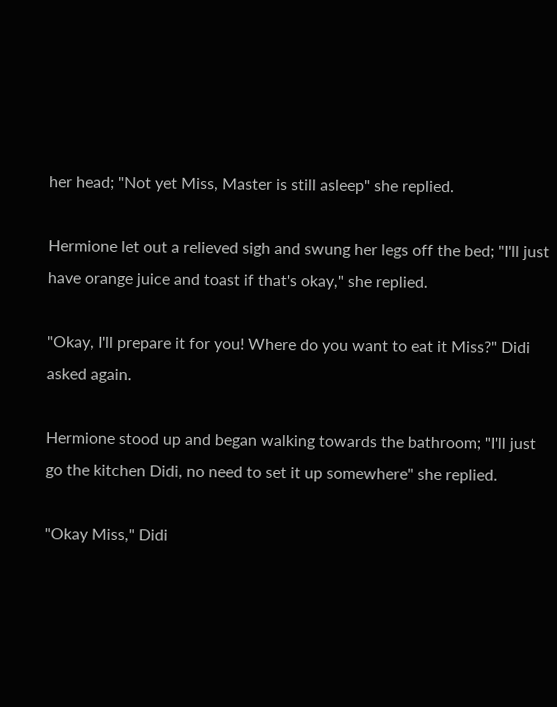her head; "Not yet Miss, Master is still asleep" she replied.

Hermione let out a relieved sigh and swung her legs off the bed; "I'll just have orange juice and toast if that's okay," she replied.

"Okay, I'll prepare it for you! Where do you want to eat it Miss?" Didi asked again.

Hermione stood up and began walking towards the bathroom; "I'll just go the kitchen Didi, no need to set it up somewhere" she replied.

"Okay Miss," Didi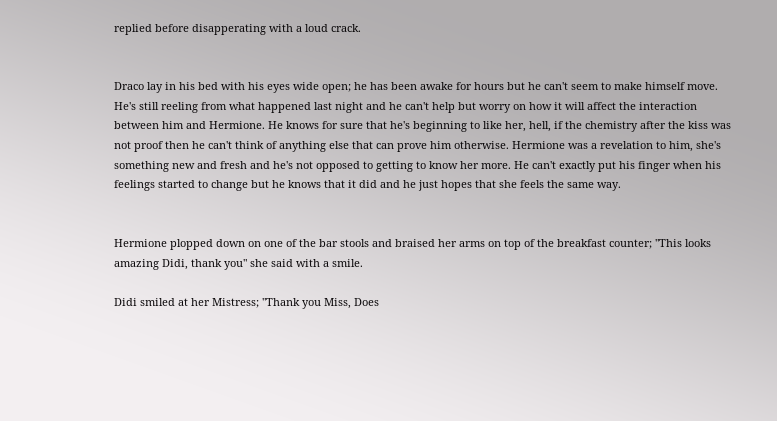replied before disapperating with a loud crack.


Draco lay in his bed with his eyes wide open; he has been awake for hours but he can't seem to make himself move. He's still reeling from what happened last night and he can't help but worry on how it will affect the interaction between him and Hermione. He knows for sure that he's beginning to like her, hell, if the chemistry after the kiss was not proof then he can't think of anything else that can prove him otherwise. Hermione was a revelation to him, she's something new and fresh and he's not opposed to getting to know her more. He can't exactly put his finger when his feelings started to change but he knows that it did and he just hopes that she feels the same way.


Hermione plopped down on one of the bar stools and braised her arms on top of the breakfast counter; "This looks amazing Didi, thank you" she said with a smile.

Didi smiled at her Mistress; "Thank you Miss, Does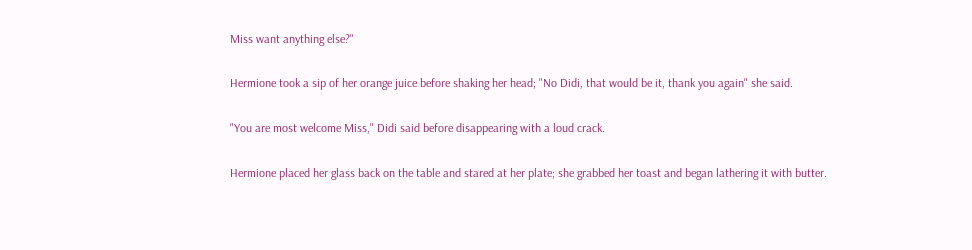Miss want anything else?"

Hermione took a sip of her orange juice before shaking her head; "No Didi, that would be it, thank you again" she said.

"You are most welcome Miss," Didi said before disappearing with a loud crack.

Hermione placed her glass back on the table and stared at her plate; she grabbed her toast and began lathering it with butter.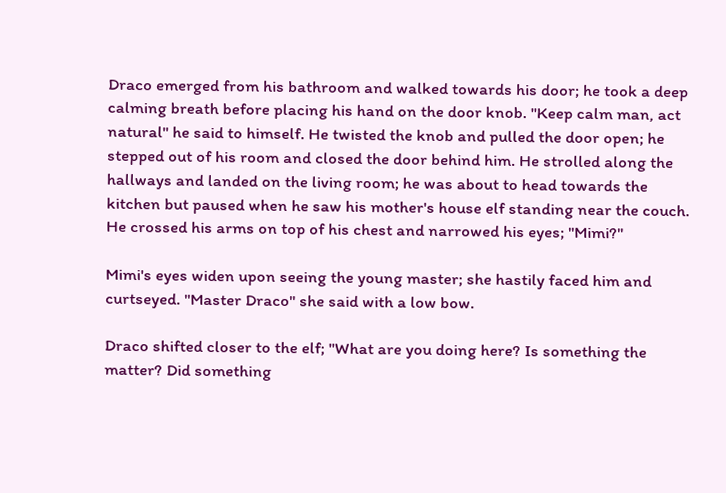Draco emerged from his bathroom and walked towards his door; he took a deep calming breath before placing his hand on the door knob. "Keep calm man, act natural" he said to himself. He twisted the knob and pulled the door open; he stepped out of his room and closed the door behind him. He strolled along the hallways and landed on the living room; he was about to head towards the kitchen but paused when he saw his mother's house elf standing near the couch. He crossed his arms on top of his chest and narrowed his eyes; "Mimi?"

Mimi's eyes widen upon seeing the young master; she hastily faced him and curtseyed. "Master Draco" she said with a low bow.

Draco shifted closer to the elf; "What are you doing here? Is something the matter? Did something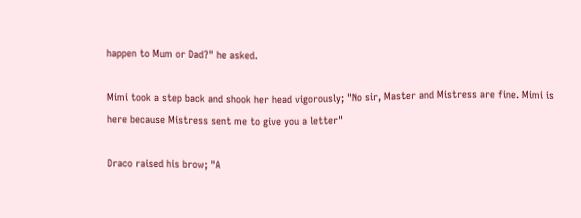happen to Mum or Dad?" he asked.

Mimi took a step back and shook her head vigorously; "No sir, Master and Mistress are fine. Mimi is here because Mistress sent me to give you a letter"

Draco raised his brow; "A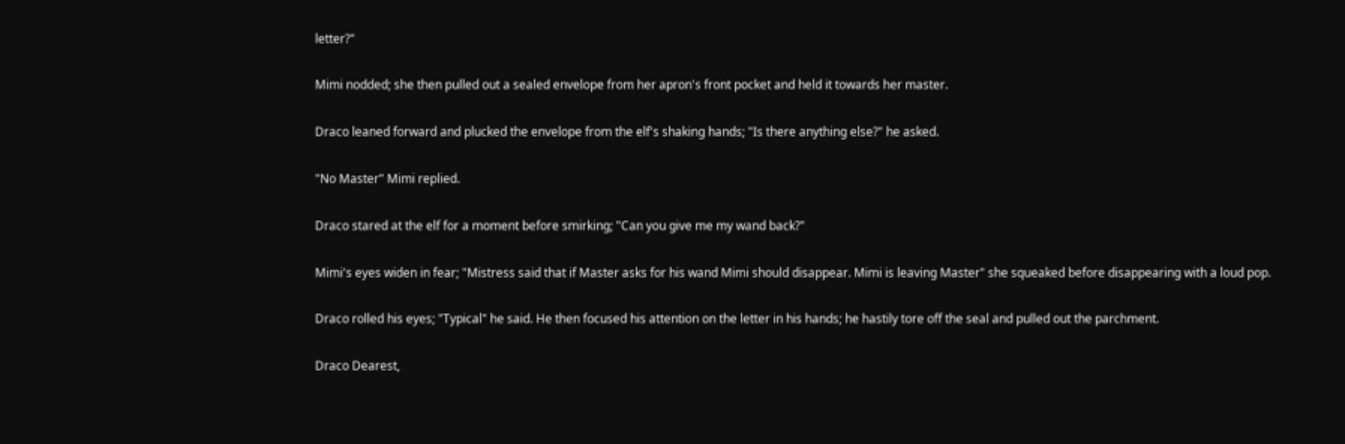letter?"

Mimi nodded; she then pulled out a sealed envelope from her apron's front pocket and held it towards her master.

Draco leaned forward and plucked the envelope from the elf's shaking hands; "Is there anything else?" he asked.

"No Master" Mimi replied.

Draco stared at the elf for a moment before smirking; "Can you give me my wand back?"

Mimi's eyes widen in fear; "Mistress said that if Master asks for his wand Mimi should disappear. Mimi is leaving Master" she squeaked before disappearing with a loud pop.

Draco rolled his eyes; "Typical" he said. He then focused his attention on the letter in his hands; he hastily tore off the seal and pulled out the parchment.

Draco Dearest,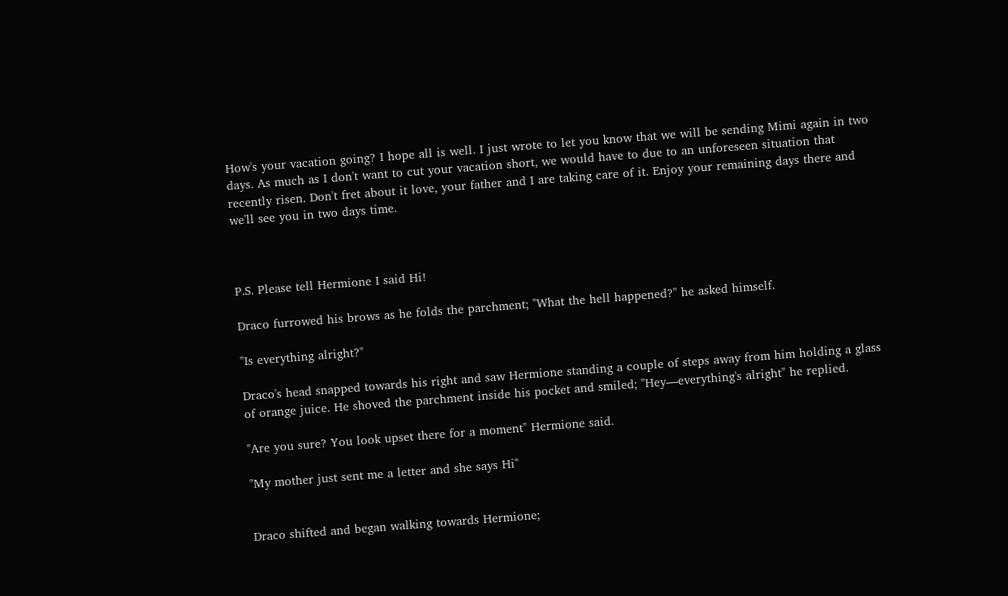How's your vacation going? I hope all is well. I just wrote to let you know that we will be sending Mimi again in two days. As much as I don't want to cut your vacation short, we would have to due to an unforeseen situation that recently risen. Don't fret about it love, your father and I are taking care of it. Enjoy your remaining days there and we'll see you in two days time.



P.S. Please tell Hermione I said Hi!

Draco furrowed his brows as he folds the parchment; "What the hell happened?" he asked himself.

"Is everything alright?"

Draco's head snapped towards his right and saw Hermione standing a couple of steps away from him holding a glass of orange juice. He shoved the parchment inside his pocket and smiled; "Hey—everything's alright" he replied.

"Are you sure? You look upset there for a moment" Hermione said.

"My mother just sent me a letter and she says Hi"


Draco shifted and began walking towards Hermione;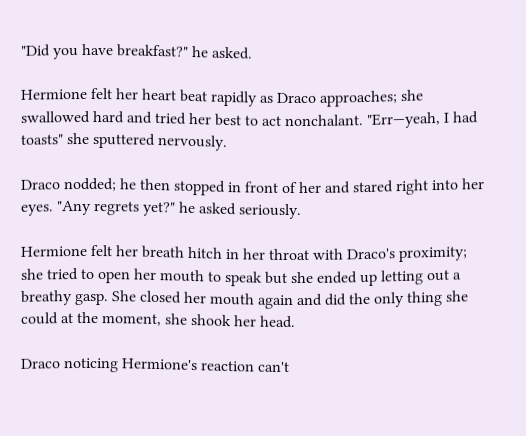"Did you have breakfast?" he asked.

Hermione felt her heart beat rapidly as Draco approaches; she swallowed hard and tried her best to act nonchalant. "Err—yeah, I had toasts" she sputtered nervously.

Draco nodded; he then stopped in front of her and stared right into her eyes. "Any regrets yet?" he asked seriously.

Hermione felt her breath hitch in her throat with Draco's proximity; she tried to open her mouth to speak but she ended up letting out a breathy gasp. She closed her mouth again and did the only thing she could at the moment, she shook her head.

Draco noticing Hermione's reaction can't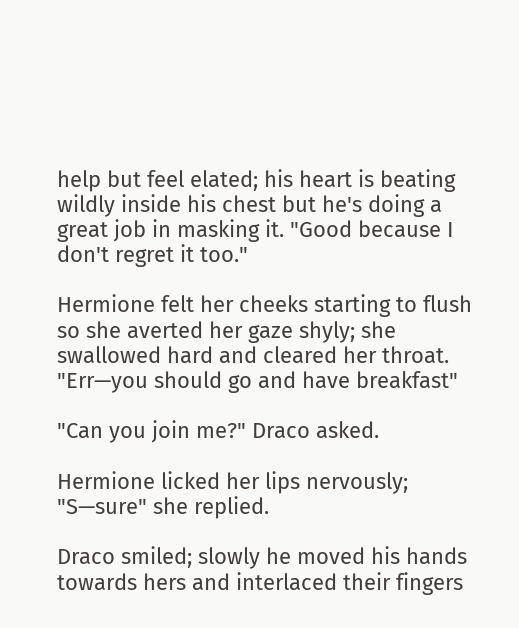help but feel elated; his heart is beating wildly inside his chest but he's doing a great job in masking it. "Good because I don't regret it too."

Hermione felt her cheeks starting to flush so she averted her gaze shyly; she swallowed hard and cleared her throat. "Err—you should go and have breakfast"

"Can you join me?" Draco asked.

Hermione licked her lips nervously; "S—sure" she replied.

Draco smiled; slowly he moved his hands towards hers and interlaced their fingers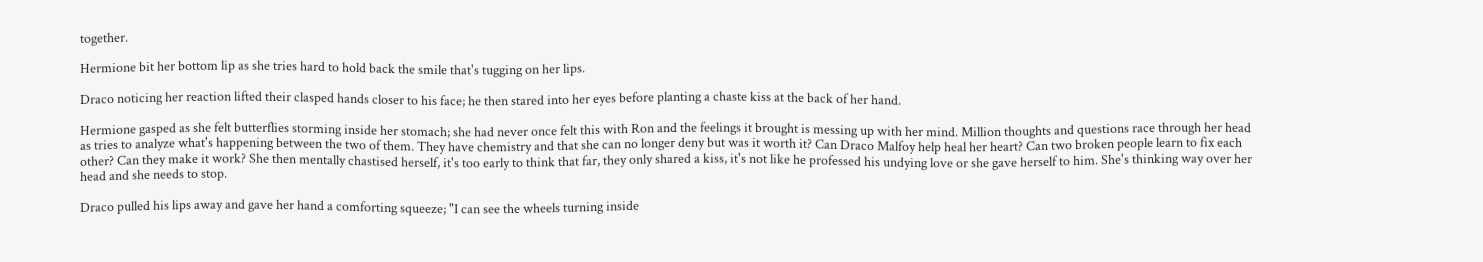together.

Hermione bit her bottom lip as she tries hard to hold back the smile that's tugging on her lips.

Draco noticing her reaction lifted their clasped hands closer to his face; he then stared into her eyes before planting a chaste kiss at the back of her hand.

Hermione gasped as she felt butterflies storming inside her stomach; she had never once felt this with Ron and the feelings it brought is messing up with her mind. Million thoughts and questions race through her head as tries to analyze what's happening between the two of them. They have chemistry and that she can no longer deny but was it worth it? Can Draco Malfoy help heal her heart? Can two broken people learn to fix each other? Can they make it work? She then mentally chastised herself, it's too early to think that far, they only shared a kiss, it's not like he professed his undying love or she gave herself to him. She's thinking way over her head and she needs to stop.

Draco pulled his lips away and gave her hand a comforting squeeze; "I can see the wheels turning inside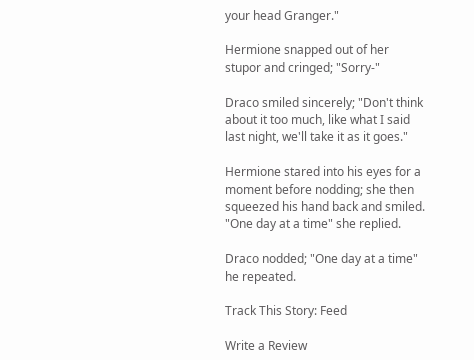your head Granger."

Hermione snapped out of her stupor and cringed; "Sorry-"

Draco smiled sincerely; "Don't think about it too much, like what I said last night, we'll take it as it goes."

Hermione stared into his eyes for a moment before nodding; she then squeezed his hand back and smiled. "One day at a time" she replied.

Draco nodded; "One day at a time" he repeated.

Track This Story: Feed

Write a Review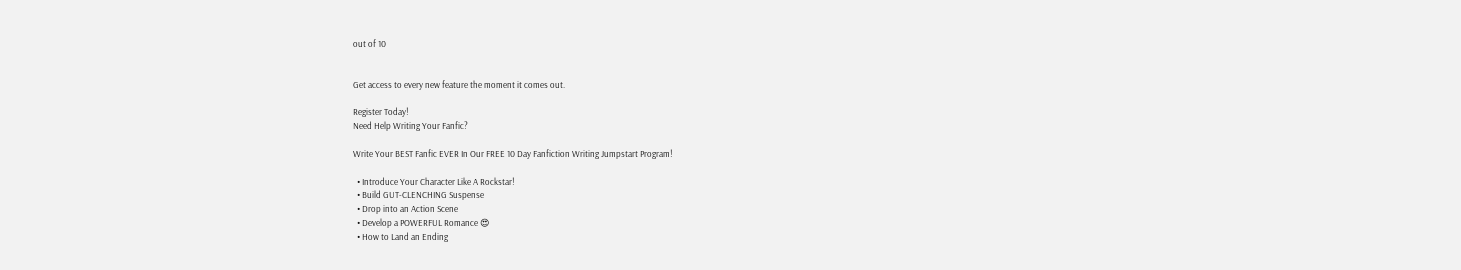out of 10


Get access to every new feature the moment it comes out.

Register Today!
Need Help Writing Your Fanfic?

Write Your BEST Fanfic EVER In Our FREE 10 Day Fanfiction Writing Jumpstart Program!

  • Introduce Your Character Like A Rockstar!
  • Build GUT-CLENCHING Suspense
  • Drop into an Action Scene
  • Develop a POWERFUL Romance 😍
  • How to Land an Ending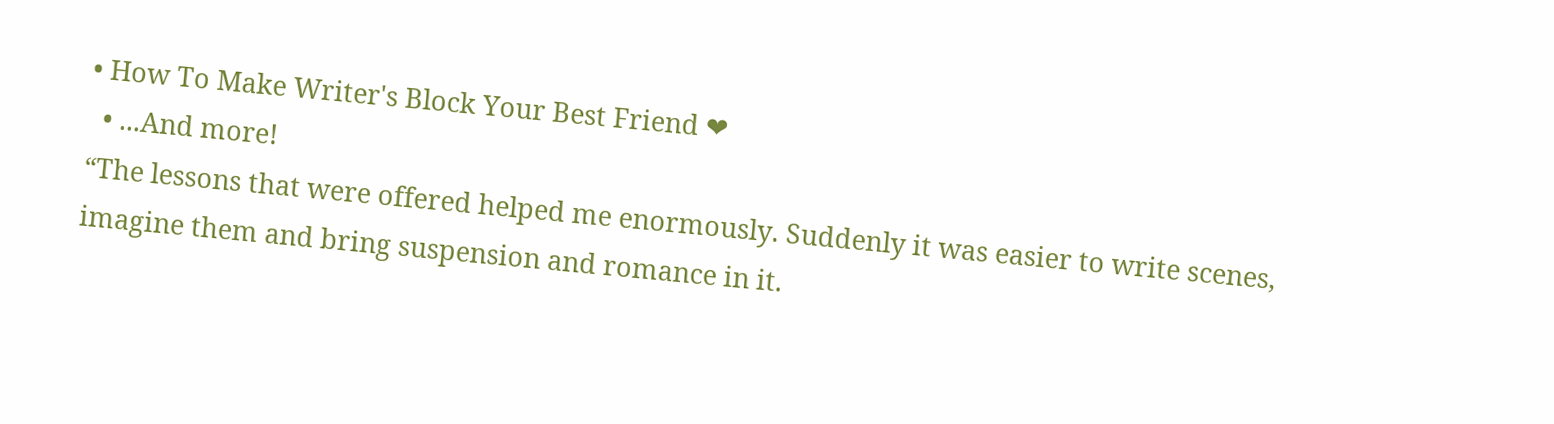• How To Make Writer's Block Your Best Friend ❤
  • ...And more!
“The lessons that were offered helped me enormously. Suddenly it was easier to write scenes, imagine them and bring suspension and romance in it.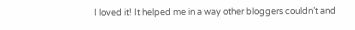I loved it! It helped me in a way other bloggers couldn’t and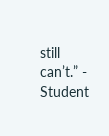still can’t.” - Student